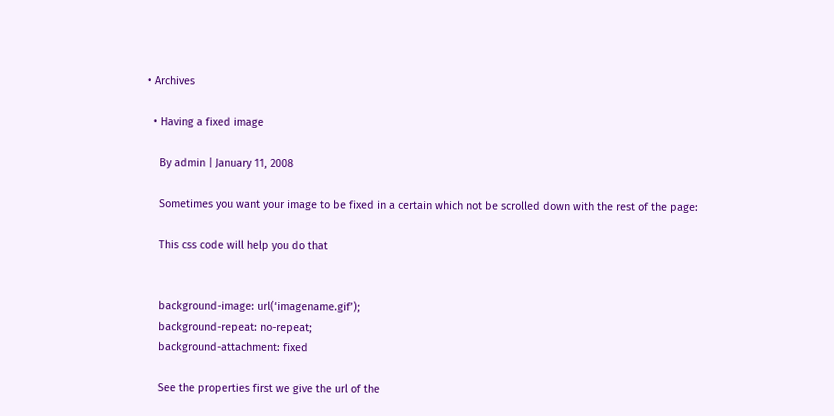• Archives

  • Having a fixed image

    By admin | January 11, 2008

    Sometimes you want your image to be fixed in a certain which not be scrolled down with the rest of the page:

    This css code will help you do that


    background-image: url(‘imagename.gif’);
    background-repeat: no-repeat;
    background-attachment: fixed

    See the properties first we give the url of the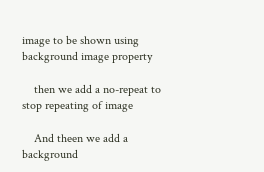image to be shown using background image property

    then we add a no-repeat to stop repeating of image

    And theen we add a background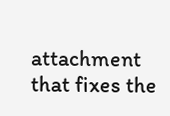attachment that fixes the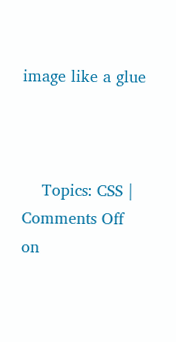image like a glue



    Topics: CSS | Comments Off on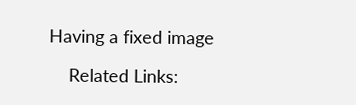Having a fixed image

    Related Links: